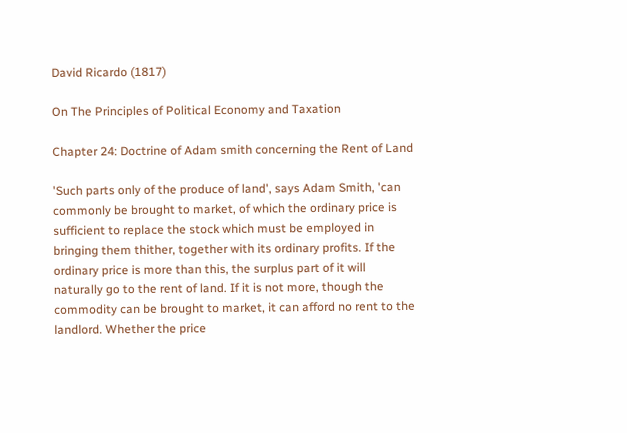David Ricardo (1817)

On The Principles of Political Economy and Taxation

Chapter 24: Doctrine of Adam smith concerning the Rent of Land

'Such parts only of the produce of land', says Adam Smith, 'can commonly be brought to market, of which the ordinary price is sufficient to replace the stock which must be employed in bringing them thither, together with its ordinary profits. If the ordinary price is more than this, the surplus part of it will naturally go to the rent of land. If it is not more, though the commodity can be brought to market, it can afford no rent to the landlord. Whether the price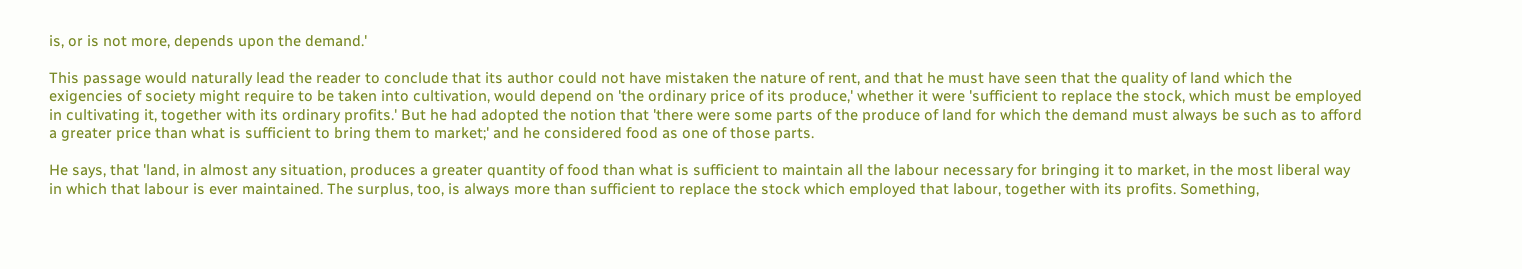is, or is not more, depends upon the demand.'

This passage would naturally lead the reader to conclude that its author could not have mistaken the nature of rent, and that he must have seen that the quality of land which the exigencies of society might require to be taken into cultivation, would depend on 'the ordinary price of its produce,' whether it were 'sufficient to replace the stock, which must be employed in cultivating it, together with its ordinary profits.' But he had adopted the notion that 'there were some parts of the produce of land for which the demand must always be such as to afford a greater price than what is sufficient to bring them to market;' and he considered food as one of those parts.

He says, that 'land, in almost any situation, produces a greater quantity of food than what is sufficient to maintain all the labour necessary for bringing it to market, in the most liberal way in which that labour is ever maintained. The surplus, too, is always more than sufficient to replace the stock which employed that labour, together with its profits. Something,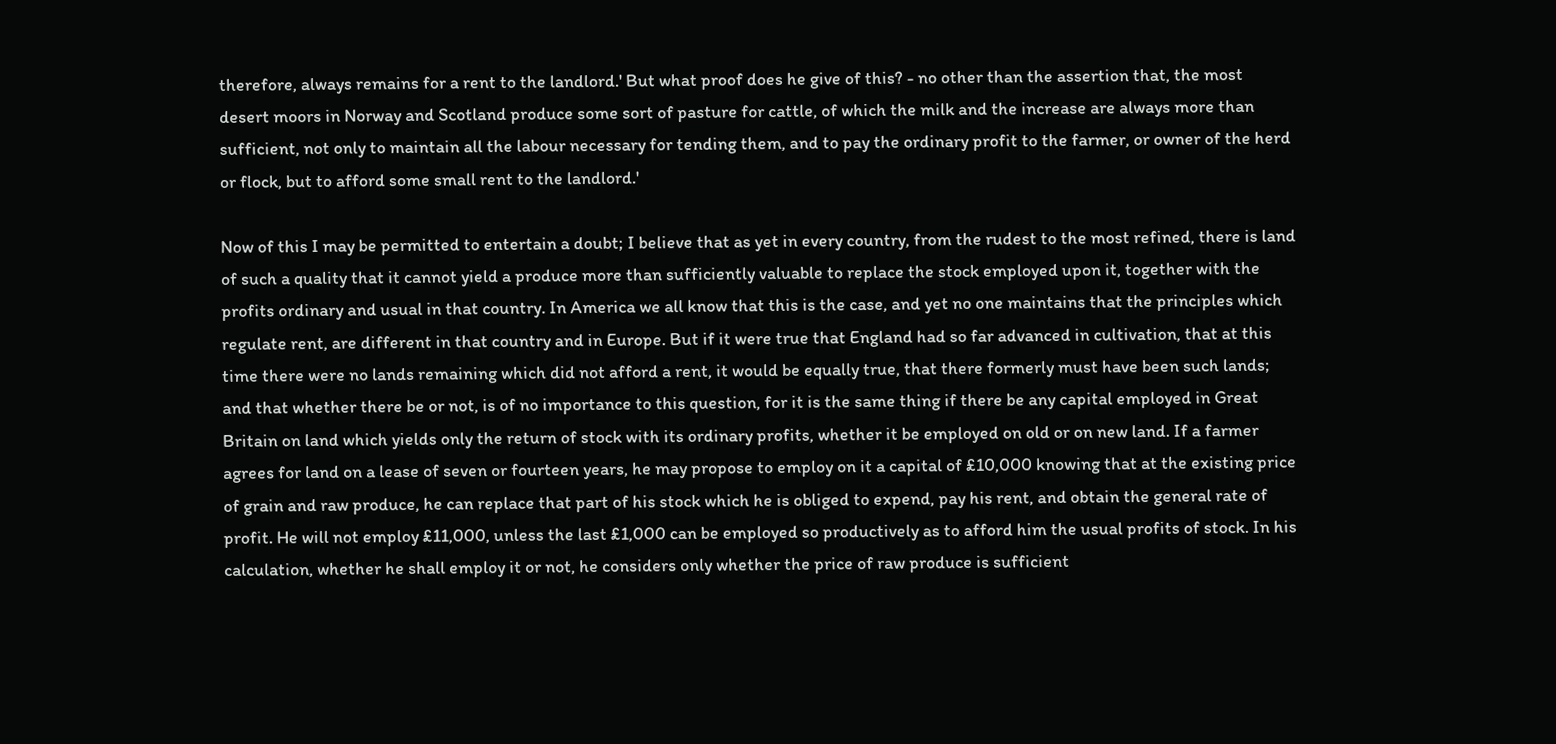therefore, always remains for a rent to the landlord.' But what proof does he give of this? - no other than the assertion that, the most desert moors in Norway and Scotland produce some sort of pasture for cattle, of which the milk and the increase are always more than sufficient, not only to maintain all the labour necessary for tending them, and to pay the ordinary profit to the farmer, or owner of the herd or flock, but to afford some small rent to the landlord.'

Now of this I may be permitted to entertain a doubt; I believe that as yet in every country, from the rudest to the most refined, there is land of such a quality that it cannot yield a produce more than sufficiently valuable to replace the stock employed upon it, together with the profits ordinary and usual in that country. In America we all know that this is the case, and yet no one maintains that the principles which regulate rent, are different in that country and in Europe. But if it were true that England had so far advanced in cultivation, that at this time there were no lands remaining which did not afford a rent, it would be equally true, that there formerly must have been such lands; and that whether there be or not, is of no importance to this question, for it is the same thing if there be any capital employed in Great Britain on land which yields only the return of stock with its ordinary profits, whether it be employed on old or on new land. If a farmer agrees for land on a lease of seven or fourteen years, he may propose to employ on it a capital of £10,000 knowing that at the existing price of grain and raw produce, he can replace that part of his stock which he is obliged to expend, pay his rent, and obtain the general rate of profit. He will not employ £11,000, unless the last £1,000 can be employed so productively as to afford him the usual profits of stock. In his calculation, whether he shall employ it or not, he considers only whether the price of raw produce is sufficient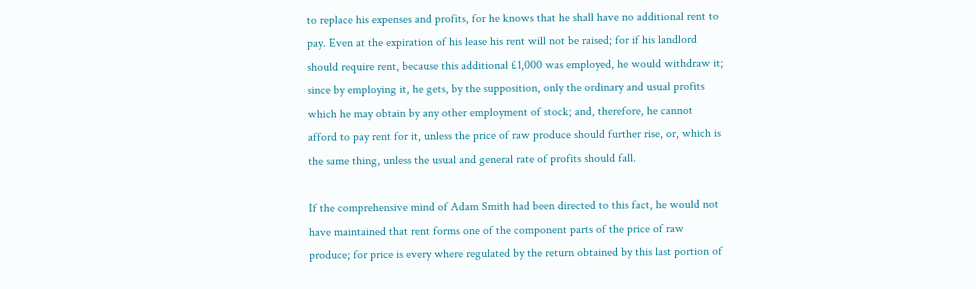to replace his expenses and profits, for he knows that he shall have no additional rent to pay. Even at the expiration of his lease his rent will not be raised; for if his landlord should require rent, because this additional £1,000 was employed, he would withdraw it; since by employing it, he gets, by the supposition, only the ordinary and usual profits which he may obtain by any other employment of stock; and, therefore, he cannot afford to pay rent for it, unless the price of raw produce should further rise, or, which is the same thing, unless the usual and general rate of profits should fall.

If the comprehensive mind of Adam Smith had been directed to this fact, he would not have maintained that rent forms one of the component parts of the price of raw produce; for price is every where regulated by the return obtained by this last portion of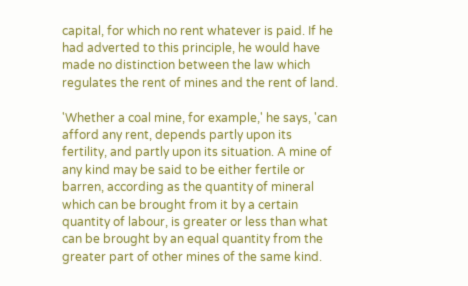capital, for which no rent whatever is paid. If he had adverted to this principle, he would have made no distinction between the law which regulates the rent of mines and the rent of land.

'Whether a coal mine, for example,' he says, 'can afford any rent, depends partly upon its fertility, and partly upon its situation. A mine of any kind may be said to be either fertile or barren, according as the quantity of mineral which can be brought from it by a certain quantity of labour, is greater or less than what can be brought by an equal quantity from the greater part of other mines of the same kind.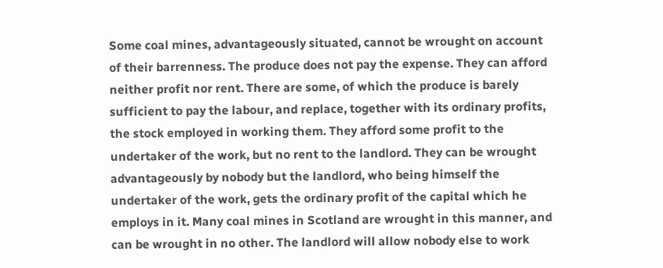Some coal mines, advantageously situated, cannot be wrought on account of their barrenness. The produce does not pay the expense. They can afford neither profit nor rent. There are some, of which the produce is barely sufficient to pay the labour, and replace, together with its ordinary profits, the stock employed in working them. They afford some profit to the undertaker of the work, but no rent to the landlord. They can be wrought advantageously by nobody but the landlord, who being himself the undertaker of the work, gets the ordinary profit of the capital which he employs in it. Many coal mines in Scotland are wrought in this manner, and can be wrought in no other. The landlord will allow nobody else to work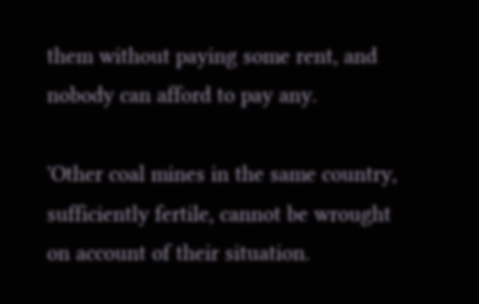them without paying some rent, and nobody can afford to pay any.

'Other coal mines in the same country, sufficiently fertile, cannot be wrought on account of their situation.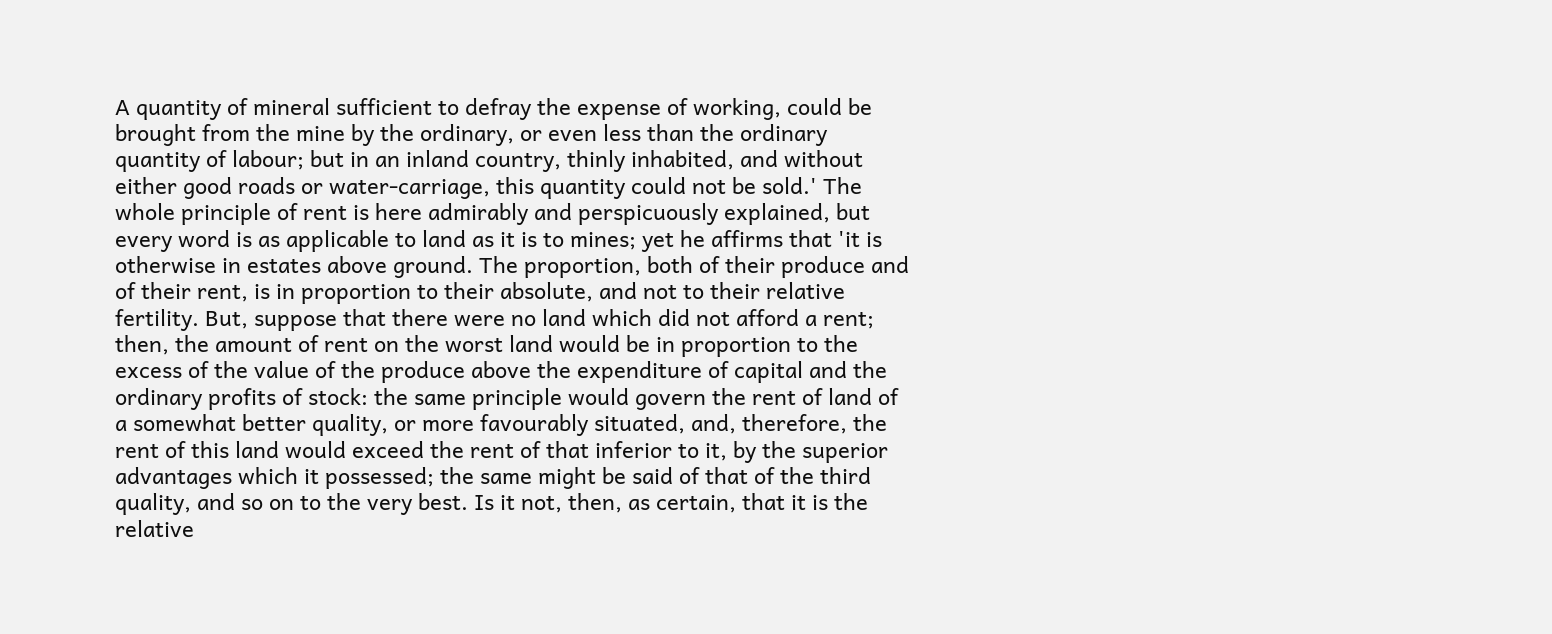A quantity of mineral sufficient to defray the expense of working, could be brought from the mine by the ordinary, or even less than the ordinary quantity of labour; but in an inland country, thinly inhabited, and without either good roads or water-carriage, this quantity could not be sold.' The whole principle of rent is here admirably and perspicuously explained, but every word is as applicable to land as it is to mines; yet he affirms that 'it is otherwise in estates above ground. The proportion, both of their produce and of their rent, is in proportion to their absolute, and not to their relative fertility. But, suppose that there were no land which did not afford a rent; then, the amount of rent on the worst land would be in proportion to the excess of the value of the produce above the expenditure of capital and the ordinary profits of stock: the same principle would govern the rent of land of a somewhat better quality, or more favourably situated, and, therefore, the rent of this land would exceed the rent of that inferior to it, by the superior advantages which it possessed; the same might be said of that of the third quality, and so on to the very best. Is it not, then, as certain, that it is the relative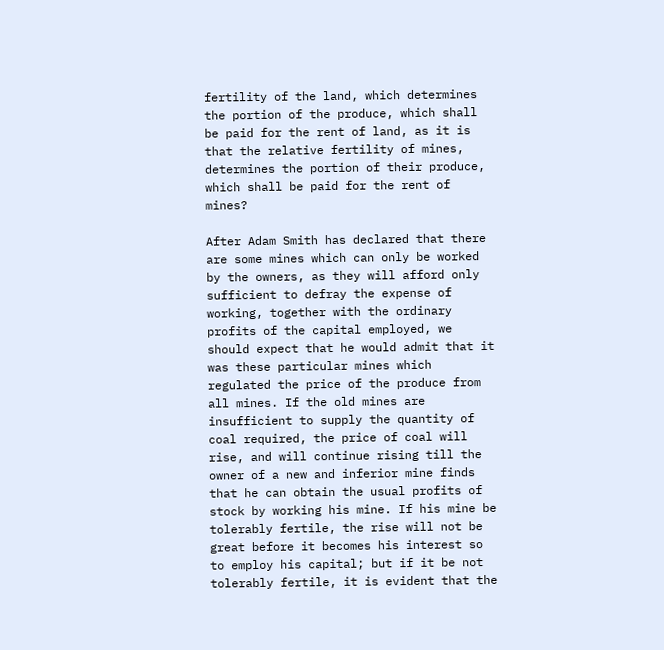fertility of the land, which determines the portion of the produce, which shall be paid for the rent of land, as it is that the relative fertility of mines, determines the portion of their produce, which shall be paid for the rent of mines?

After Adam Smith has declared that there are some mines which can only be worked by the owners, as they will afford only sufficient to defray the expense of working, together with the ordinary profits of the capital employed, we should expect that he would admit that it was these particular mines which regulated the price of the produce from all mines. If the old mines are insufficient to supply the quantity of coal required, the price of coal will rise, and will continue rising till the owner of a new and inferior mine finds that he can obtain the usual profits of stock by working his mine. If his mine be tolerably fertile, the rise will not be great before it becomes his interest so to employ his capital; but if it be not tolerably fertile, it is evident that the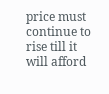price must continue to rise till it will afford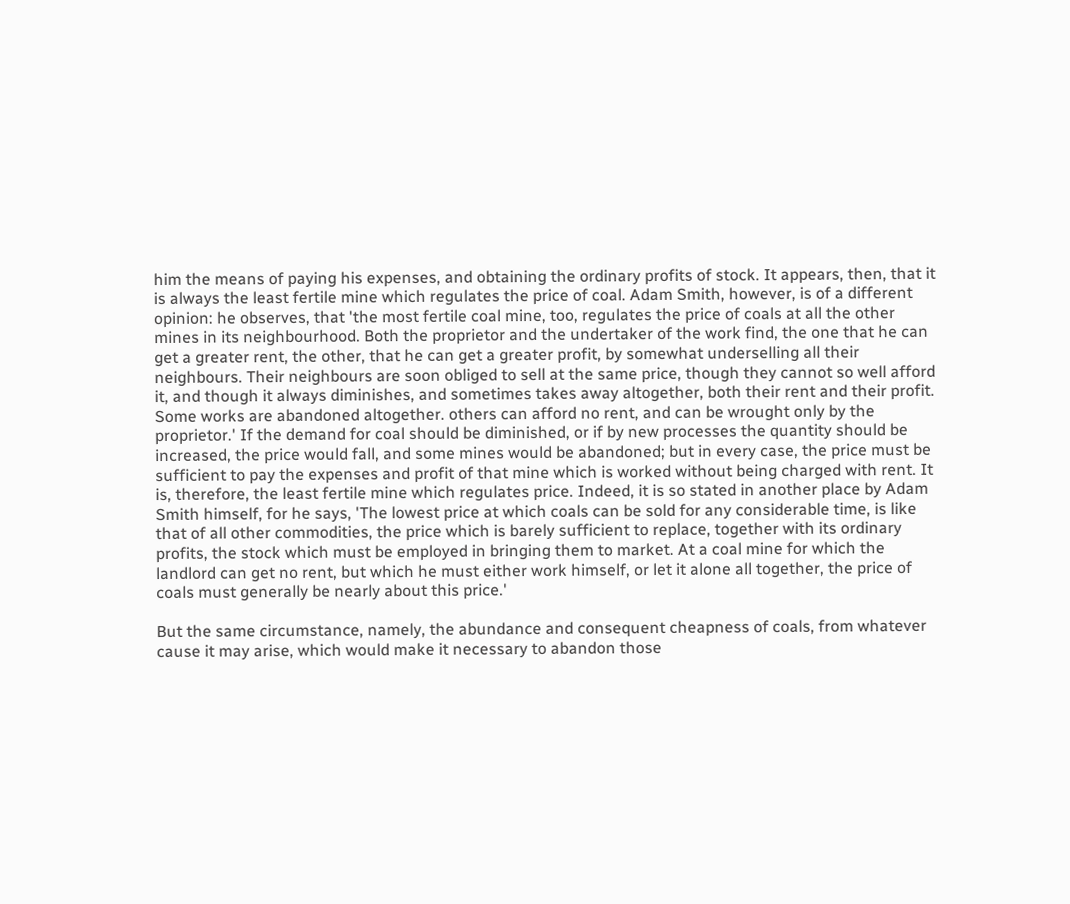him the means of paying his expenses, and obtaining the ordinary profits of stock. It appears, then, that it is always the least fertile mine which regulates the price of coal. Adam Smith, however, is of a different opinion: he observes, that 'the most fertile coal mine, too, regulates the price of coals at all the other mines in its neighbourhood. Both the proprietor and the undertaker of the work find, the one that he can get a greater rent, the other, that he can get a greater profit, by somewhat underselling all their neighbours. Their neighbours are soon obliged to sell at the same price, though they cannot so well afford it, and though it always diminishes, and sometimes takes away altogether, both their rent and their profit. Some works are abandoned altogether. others can afford no rent, and can be wrought only by the proprietor.' If the demand for coal should be diminished, or if by new processes the quantity should be increased, the price would fall, and some mines would be abandoned; but in every case, the price must be sufficient to pay the expenses and profit of that mine which is worked without being charged with rent. It is, therefore, the least fertile mine which regulates price. Indeed, it is so stated in another place by Adam Smith himself, for he says, 'The lowest price at which coals can be sold for any considerable time, is like that of all other commodities, the price which is barely sufficient to replace, together with its ordinary profits, the stock which must be employed in bringing them to market. At a coal mine for which the landlord can get no rent, but which he must either work himself, or let it alone all together, the price of coals must generally be nearly about this price.'

But the same circumstance, namely, the abundance and consequent cheapness of coals, from whatever cause it may arise, which would make it necessary to abandon those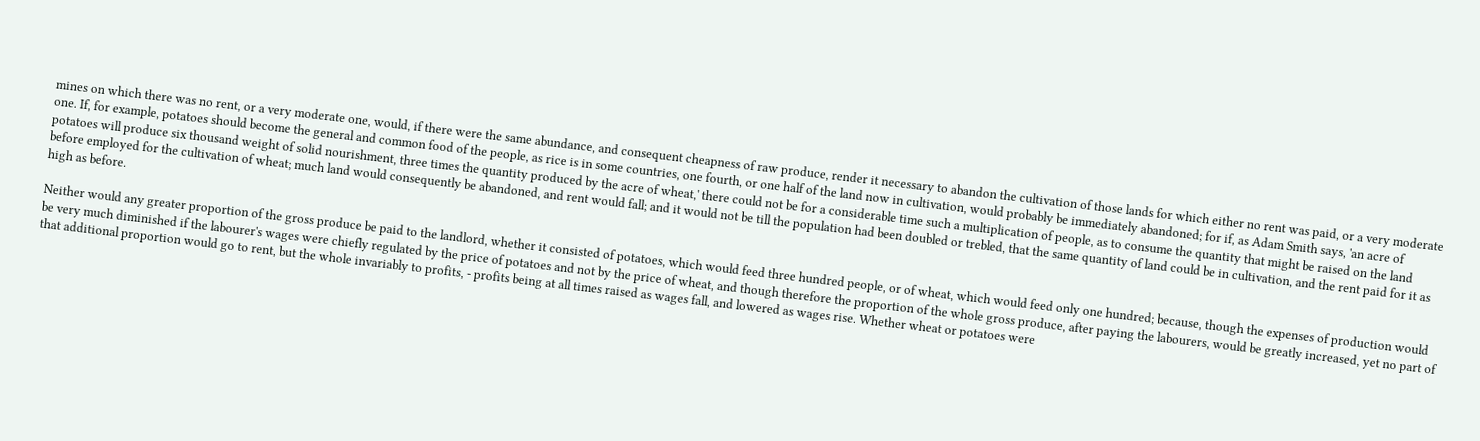mines on which there was no rent, or a very moderate one, would, if there were the same abundance, and consequent cheapness of raw produce, render it necessary to abandon the cultivation of those lands for which either no rent was paid, or a very moderate one. If, for example, potatoes should become the general and common food of the people, as rice is in some countries, one fourth, or one half of the land now in cultivation, would probably be immediately abandoned; for if, as Adam Smith says, 'an acre of potatoes will produce six thousand weight of solid nourishment, three times the quantity produced by the acre of wheat,' there could not be for a considerable time such a multiplication of people, as to consume the quantity that might be raised on the land before employed for the cultivation of wheat; much land would consequently be abandoned, and rent would fall; and it would not be till the population had been doubled or trebled, that the same quantity of land could be in cultivation, and the rent paid for it as high as before.

Neither would any greater proportion of the gross produce be paid to the landlord, whether it consisted of potatoes, which would feed three hundred people, or of wheat, which would feed only one hundred; because, though the expenses of production would be very much diminished if the labourer's wages were chiefly regulated by the price of potatoes and not by the price of wheat, and though therefore the proportion of the whole gross produce, after paying the labourers, would be greatly increased, yet no part of that additional proportion would go to rent, but the whole invariably to profits, - profits being at all times raised as wages fall, and lowered as wages rise. Whether wheat or potatoes were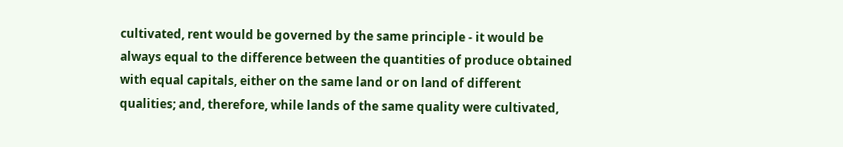cultivated, rent would be governed by the same principle - it would be always equal to the difference between the quantities of produce obtained with equal capitals, either on the same land or on land of different qualities; and, therefore, while lands of the same quality were cultivated,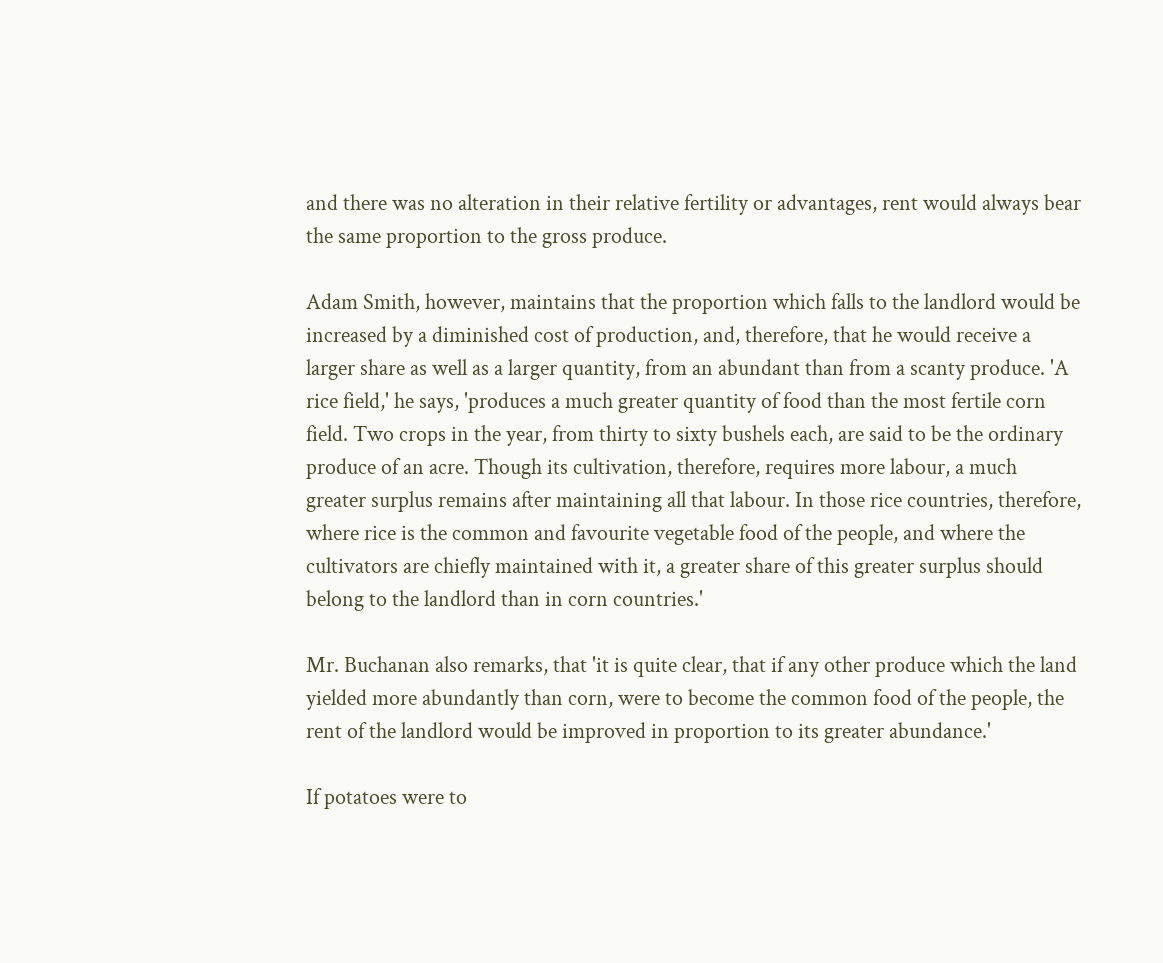and there was no alteration in their relative fertility or advantages, rent would always bear the same proportion to the gross produce.

Adam Smith, however, maintains that the proportion which falls to the landlord would be increased by a diminished cost of production, and, therefore, that he would receive a larger share as well as a larger quantity, from an abundant than from a scanty produce. 'A rice field,' he says, 'produces a much greater quantity of food than the most fertile corn field. Two crops in the year, from thirty to sixty bushels each, are said to be the ordinary produce of an acre. Though its cultivation, therefore, requires more labour, a much greater surplus remains after maintaining all that labour. In those rice countries, therefore, where rice is the common and favourite vegetable food of the people, and where the cultivators are chiefly maintained with it, a greater share of this greater surplus should belong to the landlord than in corn countries.'

Mr. Buchanan also remarks, that 'it is quite clear, that if any other produce which the land yielded more abundantly than corn, were to become the common food of the people, the rent of the landlord would be improved in proportion to its greater abundance.'

If potatoes were to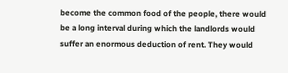become the common food of the people, there would be a long interval during which the landlords would suffer an enormous deduction of rent. They would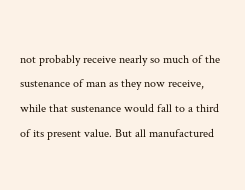not probably receive nearly so much of the sustenance of man as they now receive, while that sustenance would fall to a third of its present value. But all manufactured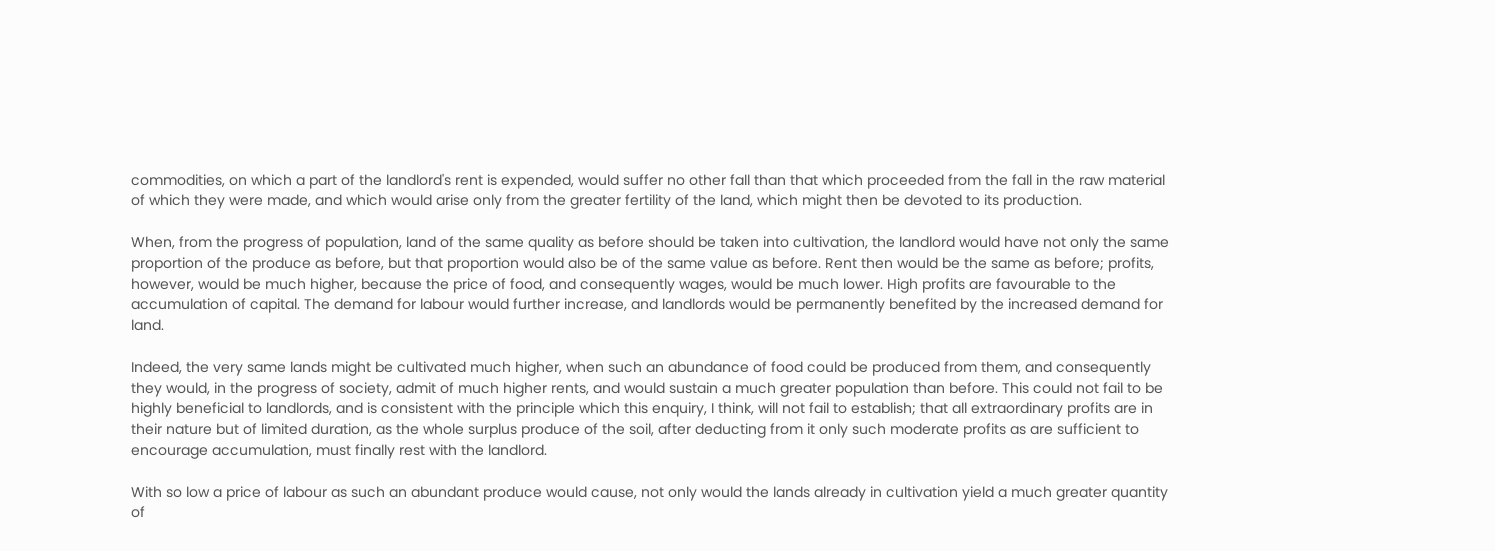commodities, on which a part of the landlord's rent is expended, would suffer no other fall than that which proceeded from the fall in the raw material of which they were made, and which would arise only from the greater fertility of the land, which might then be devoted to its production.

When, from the progress of population, land of the same quality as before should be taken into cultivation, the landlord would have not only the same proportion of the produce as before, but that proportion would also be of the same value as before. Rent then would be the same as before; profits, however, would be much higher, because the price of food, and consequently wages, would be much lower. High profits are favourable to the accumulation of capital. The demand for labour would further increase, and landlords would be permanently benefited by the increased demand for land.

Indeed, the very same lands might be cultivated much higher, when such an abundance of food could be produced from them, and consequently they would, in the progress of society, admit of much higher rents, and would sustain a much greater population than before. This could not fail to be highly beneficial to landlords, and is consistent with the principle which this enquiry, I think, will not fail to establish; that all extraordinary profits are in their nature but of limited duration, as the whole surplus produce of the soil, after deducting from it only such moderate profits as are sufficient to encourage accumulation, must finally rest with the landlord.

With so low a price of labour as such an abundant produce would cause, not only would the lands already in cultivation yield a much greater quantity of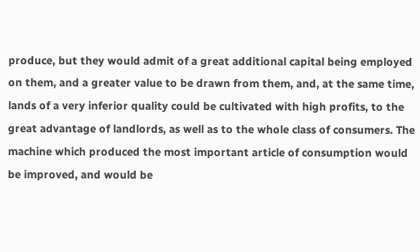produce, but they would admit of a great additional capital being employed on them, and a greater value to be drawn from them, and, at the same time, lands of a very inferior quality could be cultivated with high profits, to the great advantage of landlords, as well as to the whole class of consumers. The machine which produced the most important article of consumption would be improved, and would be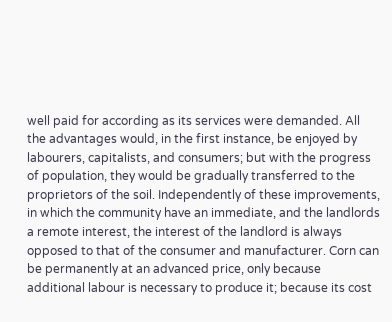well paid for according as its services were demanded. All the advantages would, in the first instance, be enjoyed by labourers, capitalists, and consumers; but with the progress of population, they would be gradually transferred to the proprietors of the soil. Independently of these improvements, in which the community have an immediate, and the landlords a remote interest, the interest of the landlord is always opposed to that of the consumer and manufacturer. Corn can be permanently at an advanced price, only because additional labour is necessary to produce it; because its cost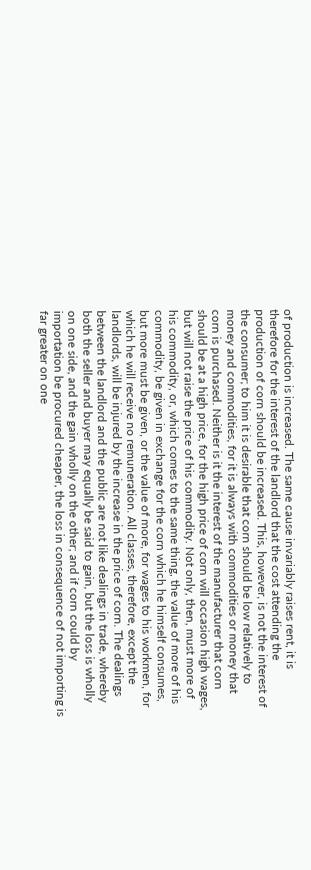of production is increased. The same cause invariably raises rent, it is therefore for the interest of the landlord that the cost attending the production of corn should be increased. This, however, is not the interest of the consumer; to him it is desirable that corn should be low relatively to money and commodities, for it is always with commodities or money that corn is purchased. Neither is it the interest of the manufacturer that corn should be at a high price, for the high price of corn will occasion high wages, but will not raise the price of his commodity. Not only, then, must more of his commodity, or, which comes to the same thing, the value of more of his commodity, be given in exchange for the corn which he himself consumes, but more must be given, or the value of more, for wages to his workmen, for which he will receive no remuneration. All classes, therefore, except the landlords, will be injured by the increase in the price of corn. The dealings between the landlord and the public are not like dealings in trade, whereby both the seller and buyer may equally be said to gain, but the loss is wholly on one side, and the gain wholly on the other; and if corn could by importation be procured cheaper, the loss in consequence of not importing is far greater on one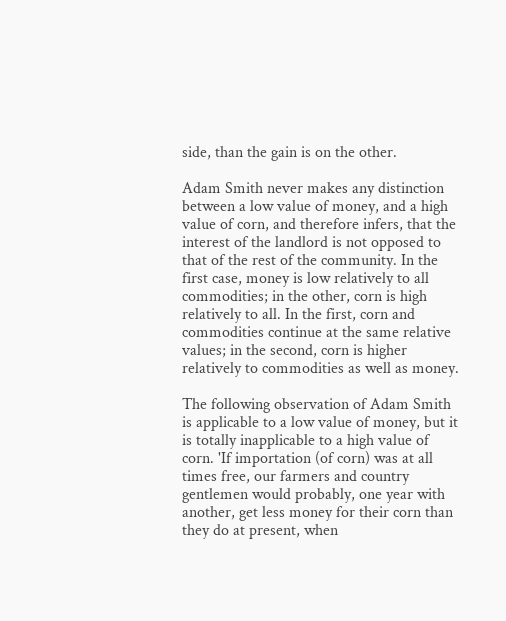side, than the gain is on the other.

Adam Smith never makes any distinction between a low value of money, and a high value of corn, and therefore infers, that the interest of the landlord is not opposed to that of the rest of the community. In the first case, money is low relatively to all commodities; in the other, corn is high relatively to all. In the first, corn and commodities continue at the same relative values; in the second, corn is higher relatively to commodities as well as money.

The following observation of Adam Smith is applicable to a low value of money, but it is totally inapplicable to a high value of corn. 'If importation (of corn) was at all times free, our farmers and country gentlemen would probably, one year with another, get less money for their corn than they do at present, when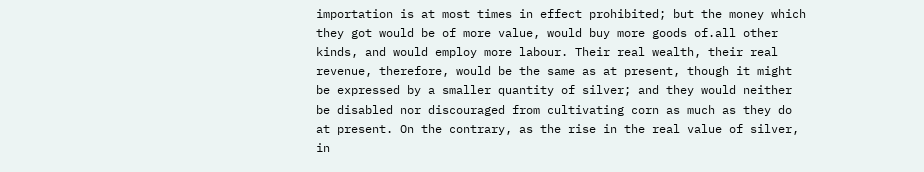importation is at most times in effect prohibited; but the money which they got would be of more value, would buy more goods of.all other kinds, and would employ more labour. Their real wealth, their real revenue, therefore, would be the same as at present, though it might be expressed by a smaller quantity of silver; and they would neither be disabled nor discouraged from cultivating corn as much as they do at present. On the contrary, as the rise in the real value of silver, in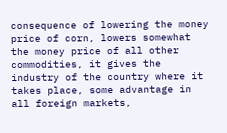consequence of lowering the money price of corn, lowers somewhat the money price of all other commodities, it gives the industry of the country where it takes place, some advantage in all foreign markets,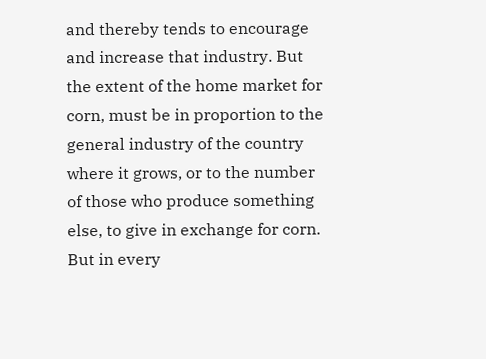and thereby tends to encourage and increase that industry. But the extent of the home market for corn, must be in proportion to the general industry of the country where it grows, or to the number of those who produce something else, to give in exchange for corn. But in every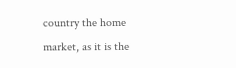country the home market, as it is the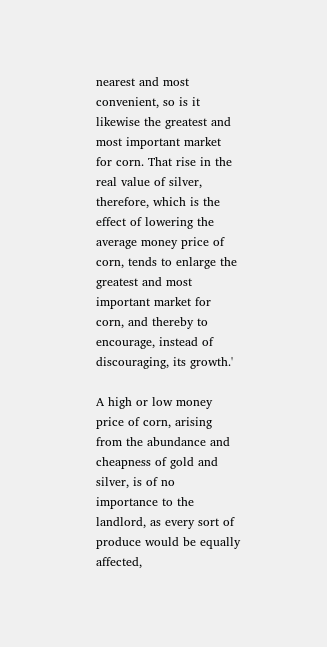nearest and most convenient, so is it likewise the greatest and most important market for corn. That rise in the real value of silver, therefore, which is the effect of lowering the average money price of corn, tends to enlarge the greatest and most important market for corn, and thereby to encourage, instead of discouraging, its growth.'

A high or low money price of corn, arising from the abundance and cheapness of gold and silver, is of no importance to the landlord, as every sort of produce would be equally affected,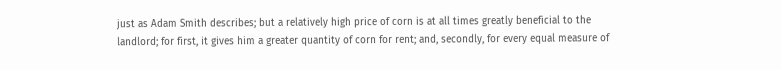just as Adam Smith describes; but a relatively high price of corn is at all times greatly beneficial to the landlord; for first, it gives him a greater quantity of corn for rent; and, secondly, for every equal measure of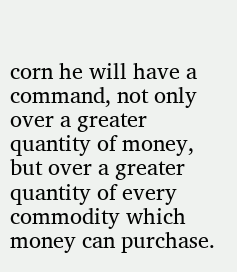corn he will have a command, not only over a greater quantity of money, but over a greater quantity of every commodity which money can purchase.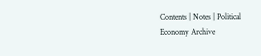Contents | Notes | Political Economy Archive